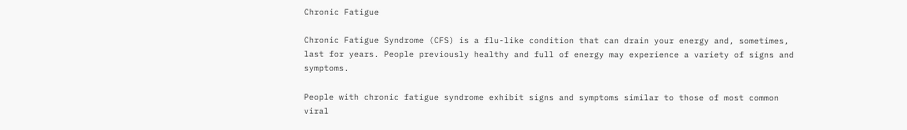Chronic Fatigue

Chronic Fatigue Syndrome (CFS) is a flu-like condition that can drain your energy and, sometimes, last for years. People previously healthy and full of energy may experience a variety of signs and symptoms.

People with chronic fatigue syndrome exhibit signs and symptoms similar to those of most common viral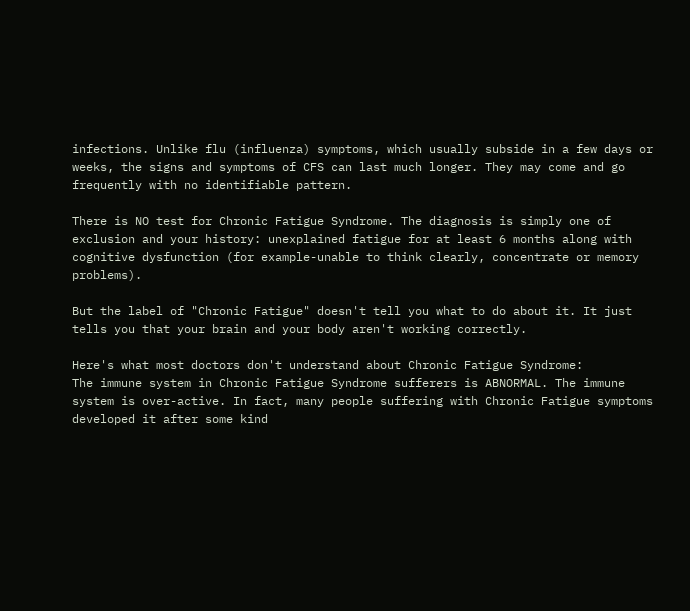infections. Unlike flu (influenza) symptoms, which usually subside in a few days or weeks, the signs and symptoms of CFS can last much longer. They may come and go frequently with no identifiable pattern.

There is NO test for Chronic Fatigue Syndrome. The diagnosis is simply one of exclusion and your history: unexplained fatigue for at least 6 months along with cognitive dysfunction (for example-unable to think clearly, concentrate or memory problems).

But the label of "Chronic Fatigue" doesn't tell you what to do about it. It just tells you that your brain and your body aren't working correctly.

Here's what most doctors don't understand about Chronic Fatigue Syndrome:
The immune system in Chronic Fatigue Syndrome sufferers is ABNORMAL. The immune system is over-active. In fact, many people suffering with Chronic Fatigue symptoms developed it after some kind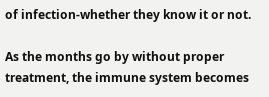of infection-whether they know it or not.

As the months go by without proper treatment, the immune system becomes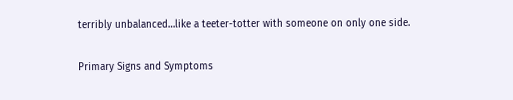terribly unbalanced…like a teeter-totter with someone on only one side.

Primary Signs and Symptoms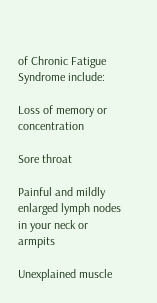of Chronic Fatigue Syndrome include:

Loss of memory or concentration

Sore throat

Painful and mildly enlarged lymph nodes in your neck or armpits

Unexplained muscle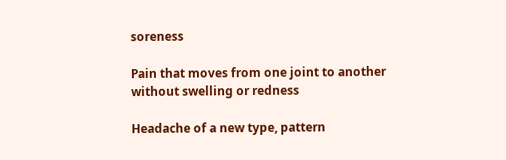soreness

Pain that moves from one joint to another without swelling or redness

Headache of a new type, pattern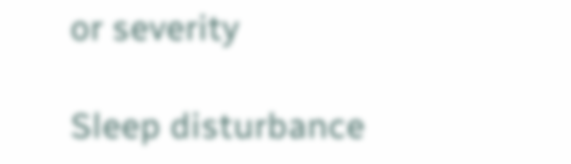or severity

Sleep disturbance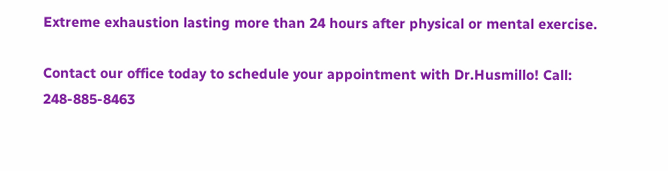Extreme exhaustion lasting more than 24 hours after physical or mental exercise.

Contact our office today to schedule your appointment with Dr.Husmillo! Call: 248-885-8463